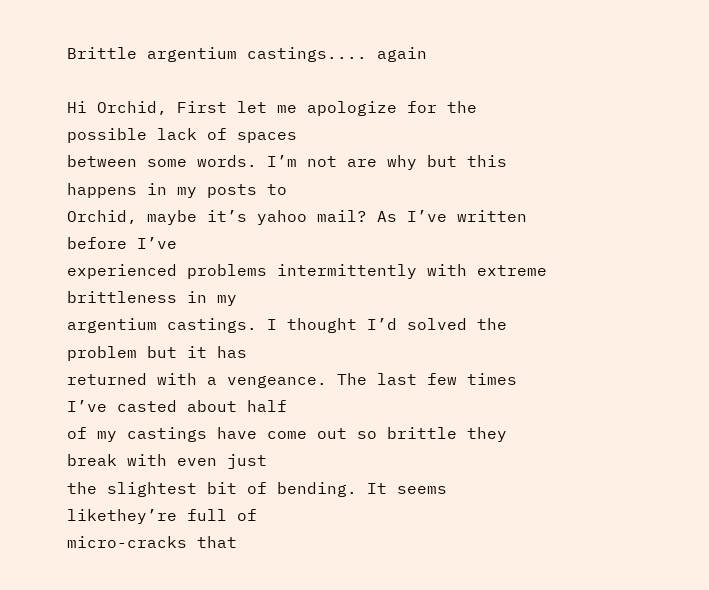Brittle argentium castings.... again

Hi Orchid, First let me apologize for the possible lack of spaces
between some words. I’m not are why but this happens in my posts to
Orchid, maybe it’s yahoo mail? As I’ve written before I’ve
experienced problems intermittently with extreme brittleness in my
argentium castings. I thought I’d solved the problem but it has
returned with a vengeance. The last few times I’ve casted about half
of my castings have come out so brittle they break with even just
the slightest bit of bending. It seems likethey’re full of
micro-cracks that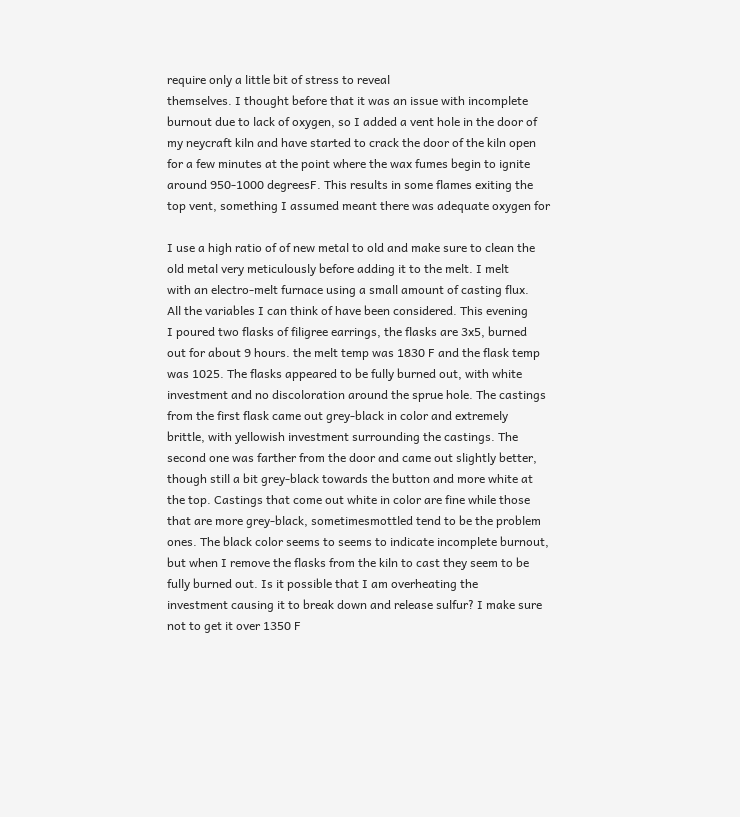require only a little bit of stress to reveal
themselves. I thought before that it was an issue with incomplete
burnout due to lack of oxygen, so I added a vent hole in the door of
my neycraft kiln and have started to crack the door of the kiln open
for a few minutes at the point where the wax fumes begin to ignite
around 950-1000 degreesF. This results in some flames exiting the
top vent, something I assumed meant there was adequate oxygen for

I use a high ratio of of new metal to old and make sure to clean the
old metal very meticulously before adding it to the melt. I melt
with an electro-melt furnace using a small amount of casting flux.
All the variables I can think of have been considered. This evening
I poured two flasks of filigree earrings, the flasks are 3x5, burned
out for about 9 hours. the melt temp was 1830 F and the flask temp
was 1025. The flasks appeared to be fully burned out, with white
investment and no discoloration around the sprue hole. The castings
from the first flask came out grey-black in color and extremely
brittle, with yellowish investment surrounding the castings. The
second one was farther from the door and came out slightly better,
though still a bit grey-black towards the button and more white at
the top. Castings that come out white in color are fine while those
that are more grey-black, sometimesmottled tend to be the problem
ones. The black color seems to seems to indicate incomplete burnout,
but when I remove the flasks from the kiln to cast they seem to be
fully burned out. Is it possible that I am overheating the
investment causing it to break down and release sulfur? I make sure
not to get it over 1350 F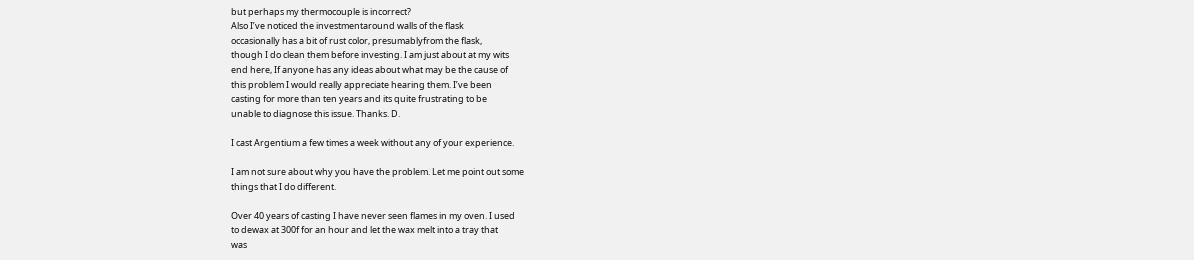but perhaps my thermocouple is incorrect?
Also I’ve noticed the investmentaround walls of the flask
occasionally has a bit of rust color, presumablyfrom the flask,
though I do clean them before investing. I am just about at my wits
end here, If anyone has any ideas about what may be the cause of
this problem I would really appreciate hearing them. I’ve been
casting for more than ten years and its quite frustrating to be
unable to diagnose this issue. Thanks. D.

I cast Argentium a few times a week without any of your experience.

I am not sure about why you have the problem. Let me point out some
things that I do different.

Over 40 years of casting I have never seen flames in my oven. I used
to dewax at 300f for an hour and let the wax melt into a tray that
was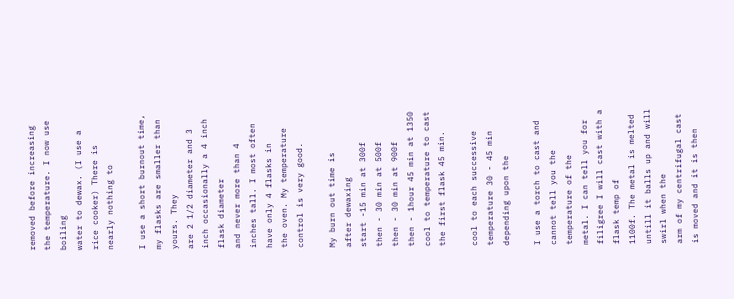removed before increasing the temperature. I now use boiling
water to dewax. (I use a rice cooker) There is nearly nothing to

I use a short burnout time, my flasks are smaller than yours. They
are 2 1/2 diameter and 3 inch occasionally a 4 inch flask diameter
and never more than 4 inches tall. I most often have only 4 flasks in
the oven. My temperature control is very good.

My burn out time is
after dewaxing
start -15 min at 300f
then - 30 min at 500f
then - 30 min at 900f
then - 1hour 45 min at 1350
cool to temperature to cast the first flask 45 min.

cool to each successive temperature 30 - 45 min depending upon the

I use a torch to cast and cannot tell you the temperature of the
metal. I can tell you for filigree I will cast with a flask temp of
1100f. The metal is melted untill it balls up and will swirl when the
arm of my centrifugal cast is moved and it is then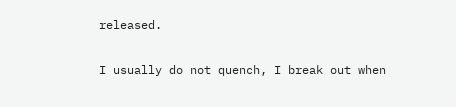released.

I usually do not quench, I break out when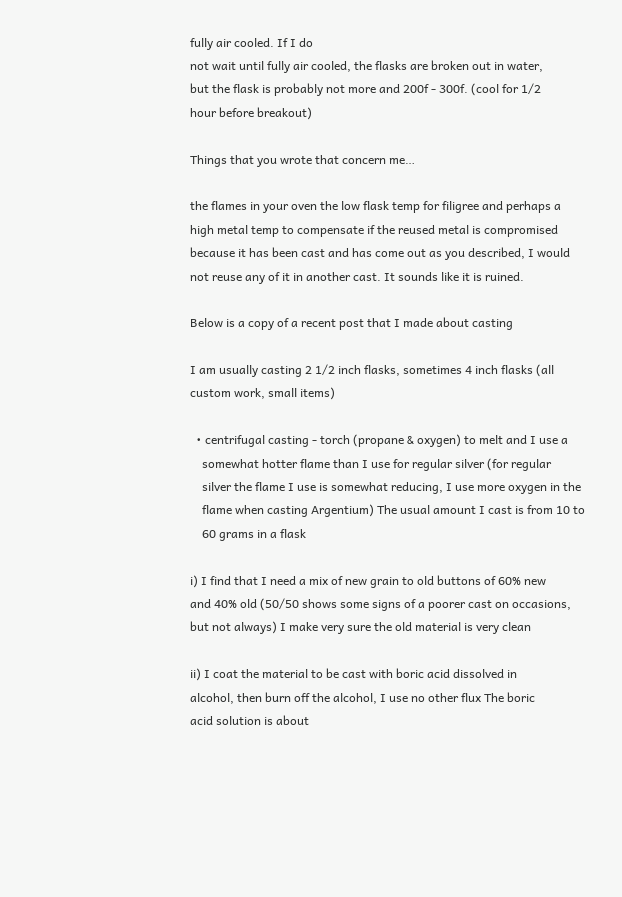fully air cooled. If I do
not wait until fully air cooled, the flasks are broken out in water,
but the flask is probably not more and 200f - 300f. (cool for 1/2
hour before breakout)

Things that you wrote that concern me…

the flames in your oven the low flask temp for filigree and perhaps a
high metal temp to compensate if the reused metal is compromised
because it has been cast and has come out as you described, I would
not reuse any of it in another cast. It sounds like it is ruined.

Below is a copy of a recent post that I made about casting

I am usually casting 2 1/2 inch flasks, sometimes 4 inch flasks (all
custom work, small items)

  • centrifugal casting - torch (propane & oxygen) to melt and I use a
    somewhat hotter flame than I use for regular silver (for regular
    silver the flame I use is somewhat reducing, I use more oxygen in the
    flame when casting Argentium) The usual amount I cast is from 10 to
    60 grams in a flask

i) I find that I need a mix of new grain to old buttons of 60% new
and 40% old (50/50 shows some signs of a poorer cast on occasions,
but not always) I make very sure the old material is very clean

ii) I coat the material to be cast with boric acid dissolved in
alcohol, then burn off the alcohol, I use no other flux The boric
acid solution is about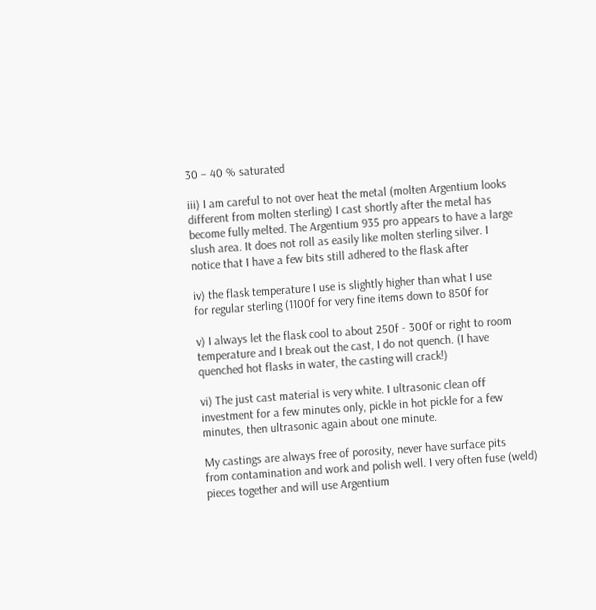30 – 40 % saturated

iii) I am careful to not over heat the metal (molten Argentium looks
different from molten sterling) I cast shortly after the metal has
become fully melted. The Argentium 935 pro appears to have a large
slush area. It does not roll as easily like molten sterling silver. I
notice that I have a few bits still adhered to the flask after

iv) the flask temperature I use is slightly higher than what I use
for regular sterling (1100f for very fine items down to 850f for

v) I always let the flask cool to about 250f - 300f or right to room
temperature and I break out the cast, I do not quench. (I have
quenched hot flasks in water, the casting will crack!)

vi) The just cast material is very white. I ultrasonic clean off
investment for a few minutes only, pickle in hot pickle for a few
minutes, then ultrasonic again about one minute.

My castings are always free of porosity, never have surface pits
from contamination and work and polish well. I very often fuse (weld)
pieces together and will use Argentium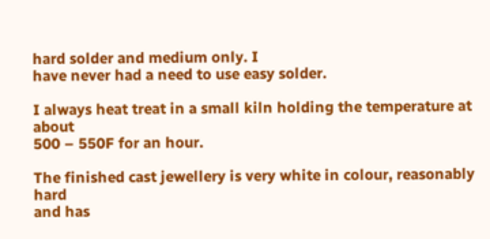hard solder and medium only. I
have never had a need to use easy solder.

I always heat treat in a small kiln holding the temperature at about
500 – 550F for an hour.

The finished cast jewellery is very white in colour, reasonably hard
and has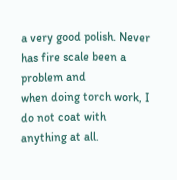a very good polish. Never has fire scale been a problem and
when doing torch work, I do not coat with anything at all.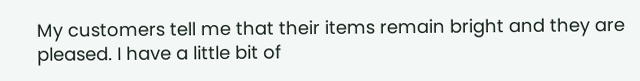My customers tell me that their items remain bright and they are
pleased. I have a little bit of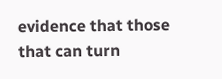evidence that those that can turn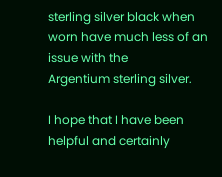sterling silver black when worn have much less of an issue with the
Argentium sterling silver.

I hope that I have been helpful and certainly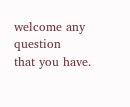welcome any question
that you have.